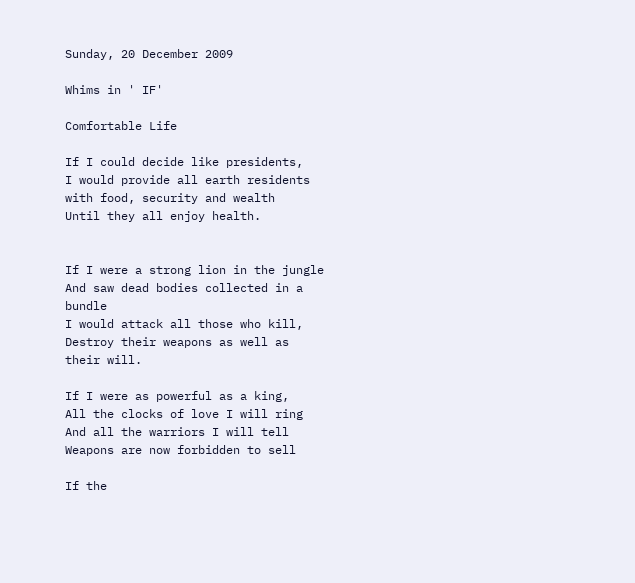Sunday, 20 December 2009

Whims in ' IF'

Comfortable Life

If I could decide like presidents,
I would provide all earth residents
with food, security and wealth
Until they all enjoy health.


If I were a strong lion in the jungle
And saw dead bodies collected in a bundle
I would attack all those who kill,
Destroy their weapons as well as their will.

If I were as powerful as a king,
All the clocks of love I will ring
And all the warriors I will tell
Weapons are now forbidden to sell

If the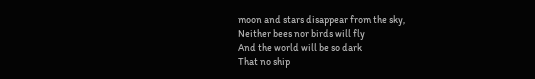moon and stars disappear from the sky,
Neither bees nor birds will fly
And the world will be so dark
That no ship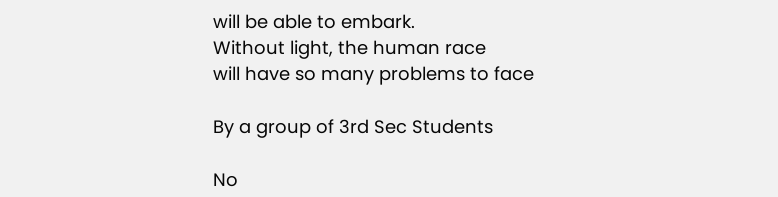will be able to embark.
Without light, the human race
will have so many problems to face

By a group of 3rd Sec Students

No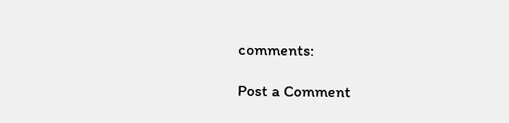comments:

Post a Comment